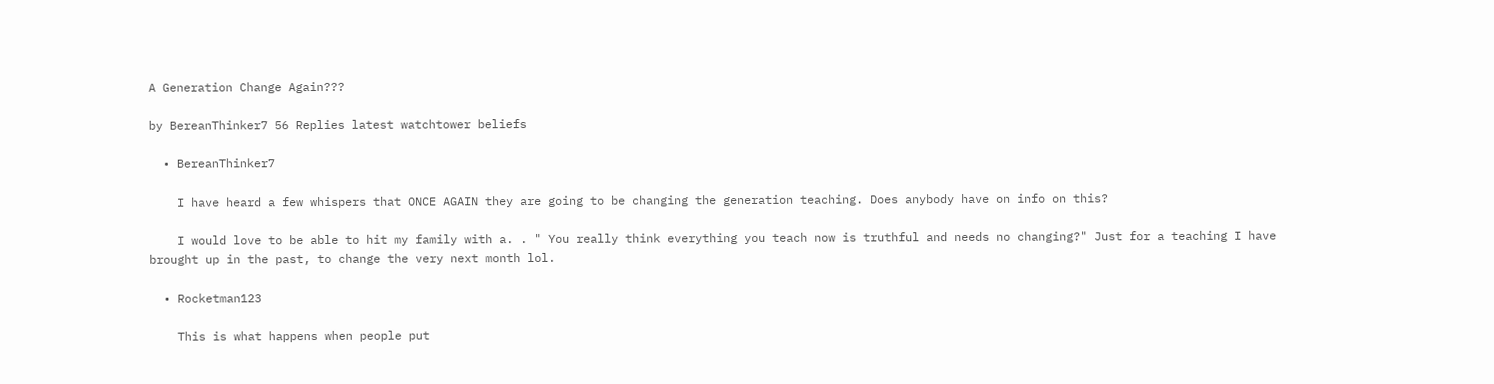A Generation Change Again???

by BereanThinker7 56 Replies latest watchtower beliefs

  • BereanThinker7

    I have heard a few whispers that ONCE AGAIN they are going to be changing the generation teaching. Does anybody have on info on this?

    I would love to be able to hit my family with a. . " You really think everything you teach now is truthful and needs no changing?" Just for a teaching I have brought up in the past, to change the very next month lol.

  • Rocketman123

    This is what happens when people put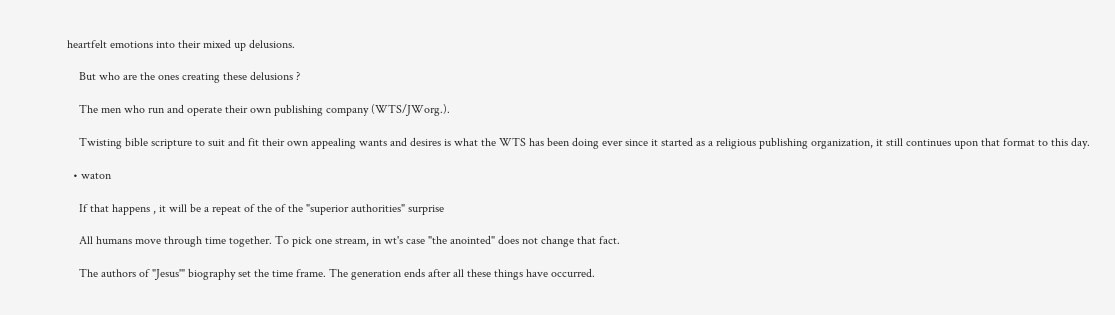heartfelt emotions into their mixed up delusions.

    But who are the ones creating these delusions ?

    The men who run and operate their own publishing company (WTS/JWorg.).

    Twisting bible scripture to suit and fit their own appealing wants and desires is what the WTS has been doing ever since it started as a religious publishing organization, it still continues upon that format to this day.

  • waton

    If that happens , it will be a repeat of the of the "superior authorities" surprise

    All humans move through time together. To pick one stream, in wt's case "the anointed" does not change that fact.

    The authors of "Jesus'" biography set the time frame. The generation ends after all these things have occurred.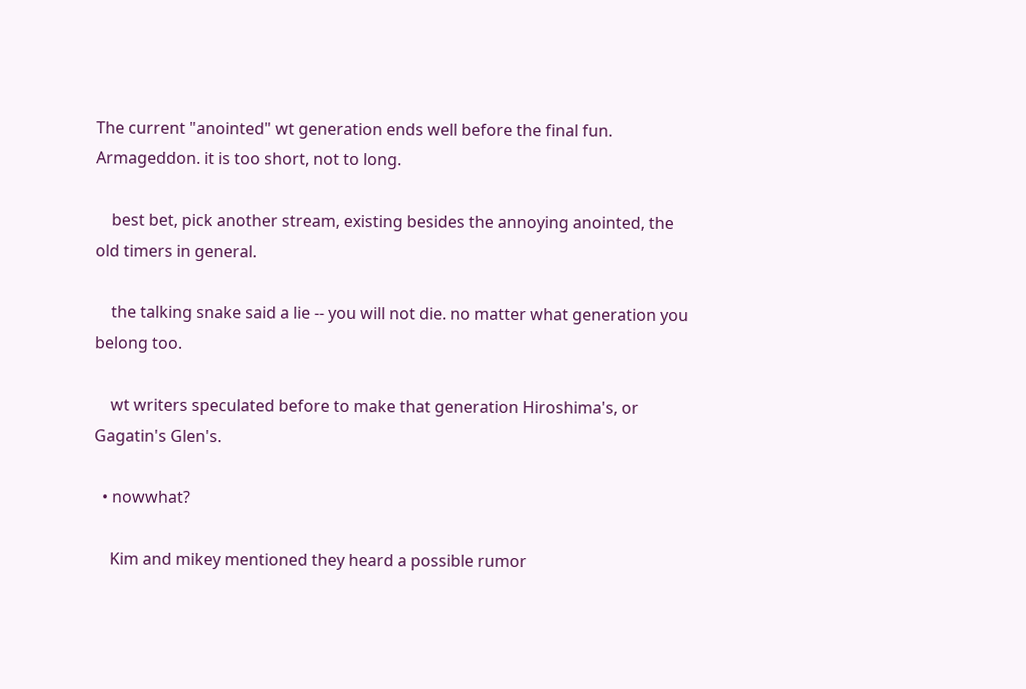The current "anointed" wt generation ends well before the final fun. Armageddon. it is too short, not to long.

    best bet, pick another stream, existing besides the annoying anointed, the old timers in general.

    the talking snake said a lie -- you will not die. no matter what generation you belong too.

    wt writers speculated before to make that generation Hiroshima's, or Gagatin's Glen's.

  • nowwhat?

    Kim and mikey mentioned they heard a possible rumor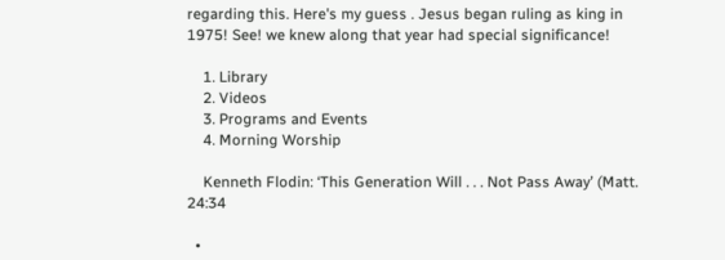regarding this. Here's my guess . Jesus began ruling as king in 1975! See! we knew along that year had special significance!

    1. Library
    2. Videos
    3. Programs and Events
    4. Morning Worship

    Kenneth Flodin: ‘This Generation Will . . . Not Pass Away’ (Matt. 24:34

  •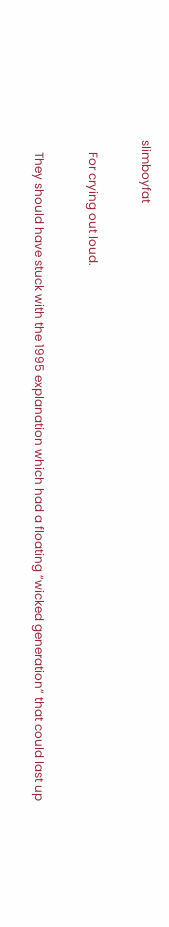slimboyfat

    For crying out loud.

    They should have stuck with the 1995 explanation which had a floating “wicked generation” that could last up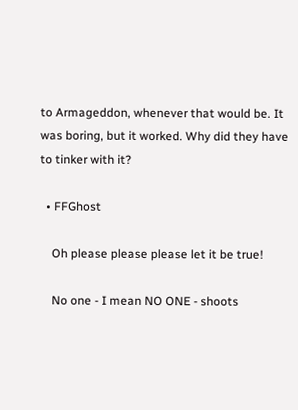to Armageddon, whenever that would be. It was boring, but it worked. Why did they have to tinker with it?

  • FFGhost

    Oh please please please let it be true!

    No one - I mean NO ONE - shoots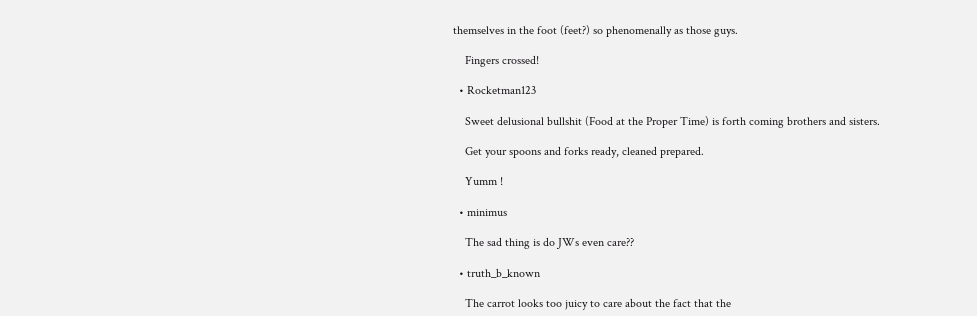themselves in the foot (feet?) so phenomenally as those guys.

    Fingers crossed!

  • Rocketman123

    Sweet delusional bullshit (Food at the Proper Time) is forth coming brothers and sisters.

    Get your spoons and forks ready, cleaned prepared.

    Yumm !

  • minimus

    The sad thing is do JWs even care??

  • truth_b_known

    The carrot looks too juicy to care about the fact that the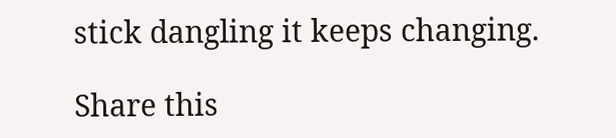stick dangling it keeps changing.

Share this